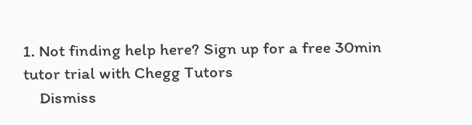1. Not finding help here? Sign up for a free 30min tutor trial with Chegg Tutors
    Dismiss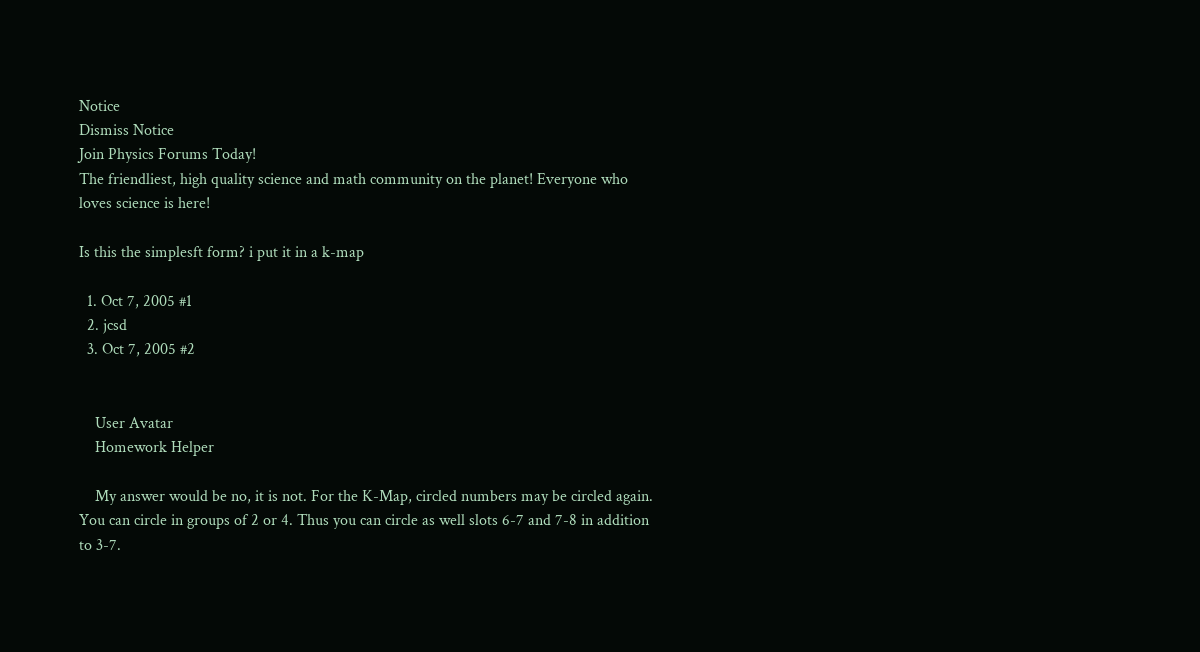Notice
Dismiss Notice
Join Physics Forums Today!
The friendliest, high quality science and math community on the planet! Everyone who loves science is here!

Is this the simplesft form? i put it in a k-map

  1. Oct 7, 2005 #1
  2. jcsd
  3. Oct 7, 2005 #2


    User Avatar
    Homework Helper

    My answer would be no, it is not. For the K-Map, circled numbers may be circled again. You can circle in groups of 2 or 4. Thus you can circle as well slots 6-7 and 7-8 in addition to 3-7.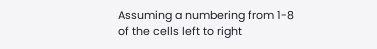Assuming a numbering from 1-8 of the cells left to right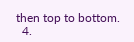then top to bottom.
  4.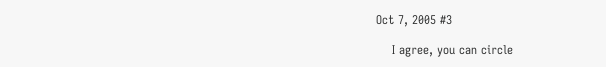Oct 7, 2005 #3

    I agree, you can circle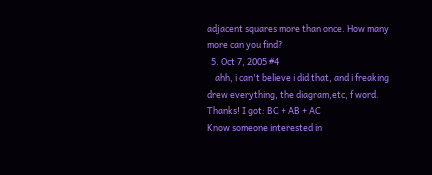adjacent squares more than once. How many more can you find?
  5. Oct 7, 2005 #4
    ahh, i can't believe i did that, and i freaking drew everything, the diagram,etc, f word. Thanks! I got: BC + AB + AC
Know someone interested in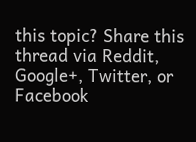this topic? Share this thread via Reddit, Google+, Twitter, or Facebook